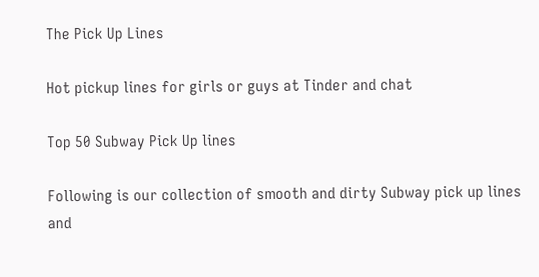The Pick Up Lines

Hot pickup lines for girls or guys at Tinder and chat

Top 50 Subway Pick Up lines

Following is our collection of smooth and dirty Subway pick up lines and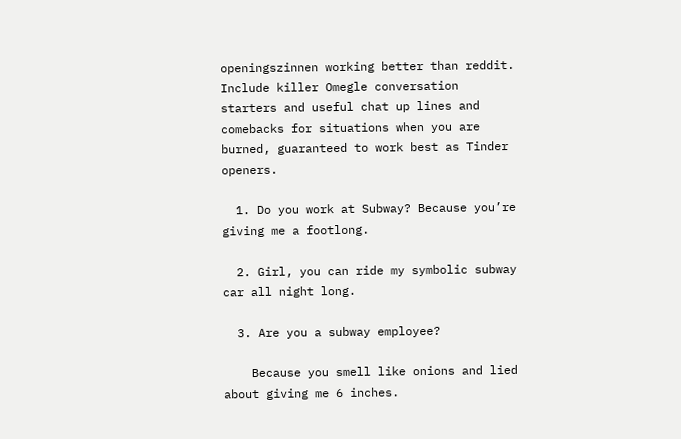openingszinnen working better than reddit. Include killer Omegle conversation starters and useful chat up lines and comebacks for situations when you are burned, guaranteed to work best as Tinder openers.

  1. Do you work at Subway? Because you’re giving me a footlong.

  2. Girl, you can ride my symbolic subway car all night long.

  3. Are you a subway employee?

    Because you smell like onions and lied about giving me 6 inches.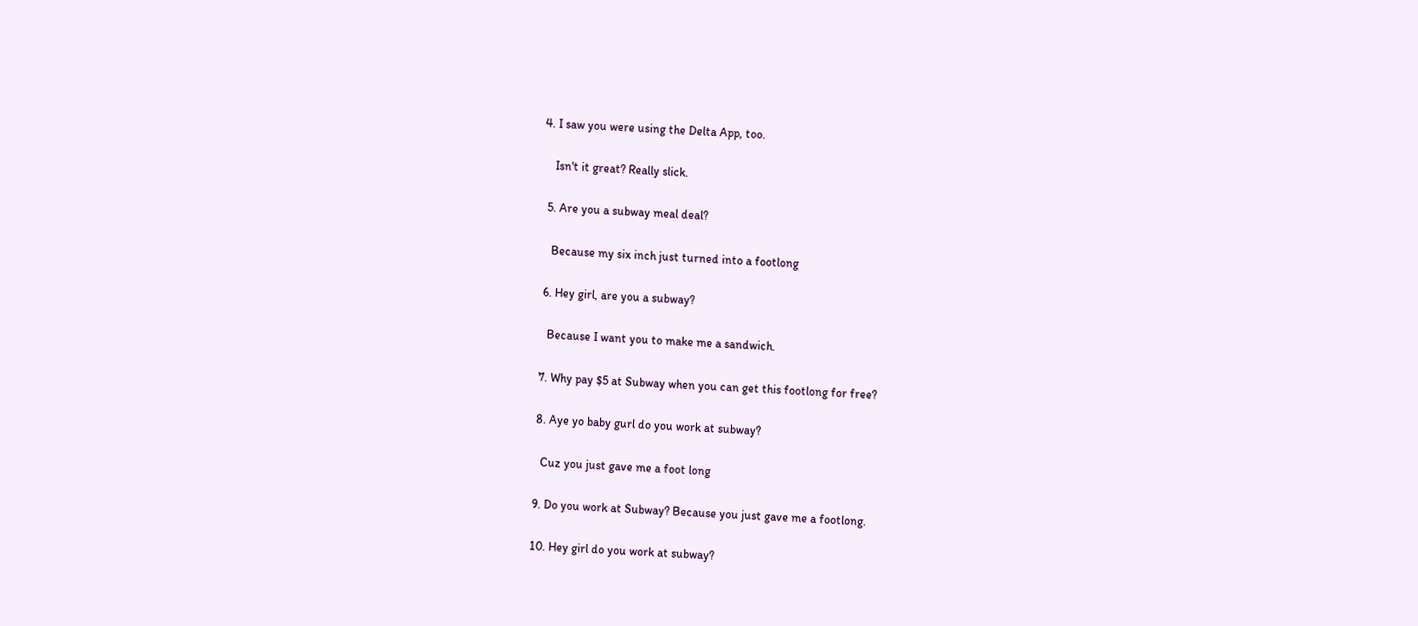4. I saw you were using the Delta App, too.

    Isn't it great? Really slick.

  5. Are you a subway meal deal?

    Because my six inch just turned into a footlong

  6. Hey girl, are you a subway?

    Because I want you to make me a sandwich.

  7. Why pay $5 at Subway when you can get this footlong for free?

  8. Aye yo baby gurl do you work at subway?

    Cuz you just gave me a foot long

  9. Do you work at Subway? Because you just gave me a footlong.

  10. Hey girl do you work at subway?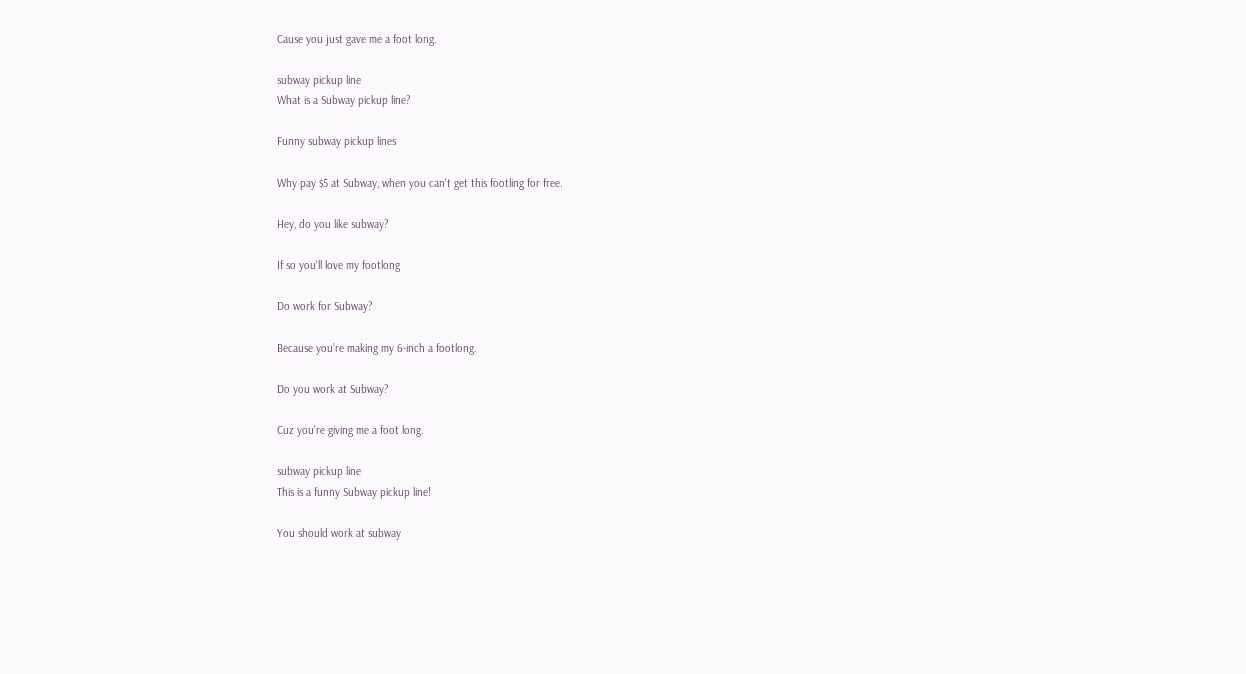Cause you just gave me a foot long.

subway pickup line
What is a Subway pickup line?

Funny subway pickup lines

Why pay $5 at Subway, when you can't get this footling for free.

Hey, do you like subway?

If so you'll love my footlong

Do work for Subway?

Because you’re making my 6-inch a footlong.

Do you work at Subway?

Cuz you're giving me a foot long.

subway pickup line
This is a funny Subway pickup line!

You should work at subway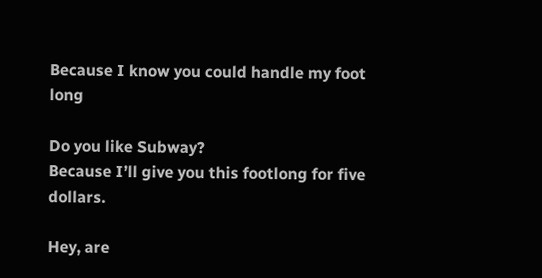Because I know you could handle my foot long

Do you like Subway?
Because I’ll give you this footlong for five dollars.

Hey, are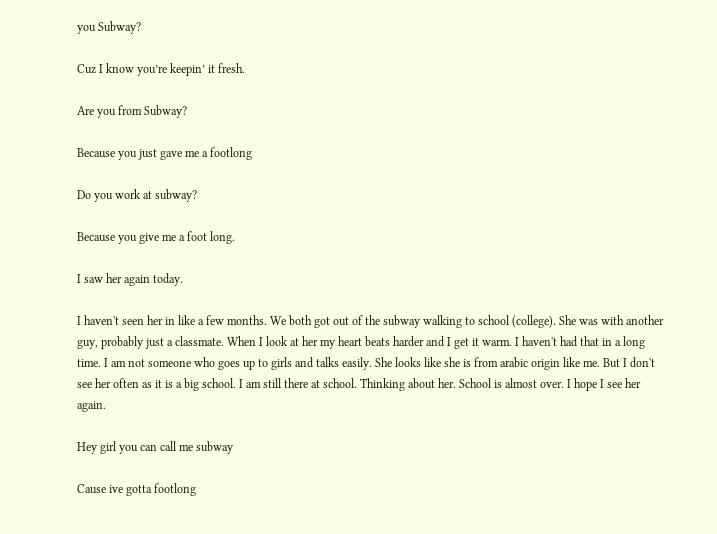you Subway?

Cuz I know you’re keepin’ it fresh.

Are you from Subway?

Because you just gave me a footlong

Do you work at subway?

Because you give me a foot long.

I saw her again today.

I haven't seen her in like a few months. We both got out of the subway walking to school (college). She was with another guy, probably just a classmate. When I look at her my heart beats harder and I get it warm. I haven't had that in a long time. I am not someone who goes up to girls and talks easily. She looks like she is from arabic origin like me. But I don't see her often as it is a big school. I am still there at school. Thinking about her. School is almost over. I hope I see her again.

Hey girl you can call me subway

Cause ive gotta footlong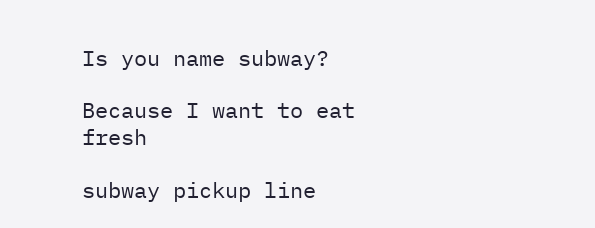Is you name subway?

Because I want to eat fresh

subway pickup line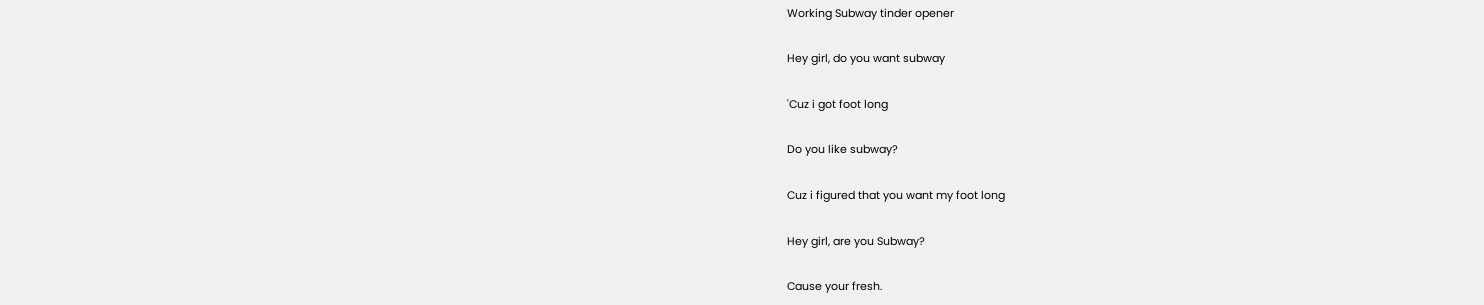Working Subway tinder opener

Hey girl, do you want subway

'Cuz i got foot long

Do you like subway?

Cuz i figured that you want my foot long

Hey girl, are you Subway?

Cause your fresh.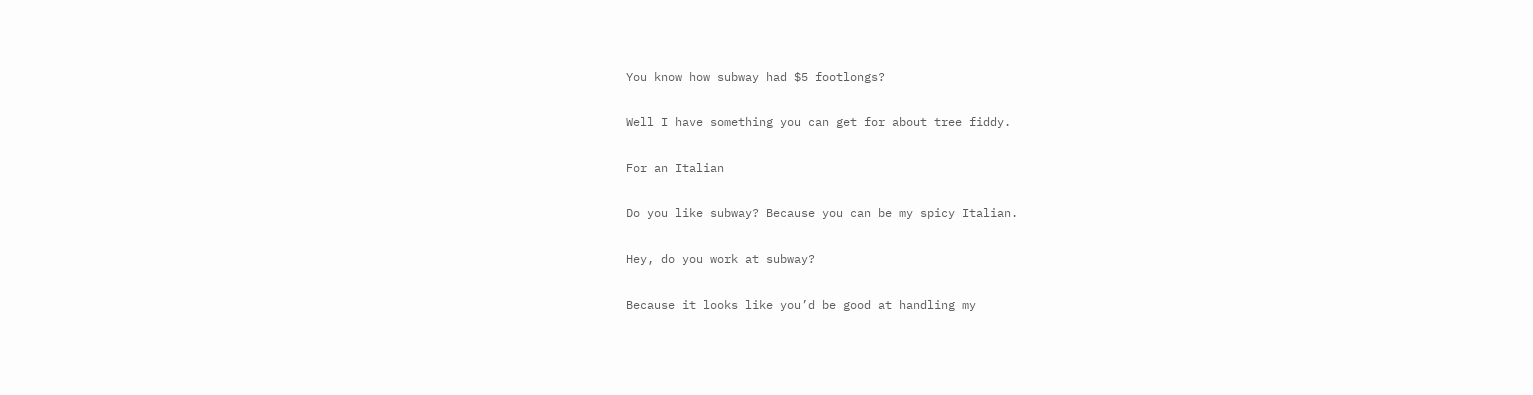You know how subway had $5 footlongs?

Well I have something you can get for about tree fiddy.

For an Italian

Do you like subway? Because you can be my spicy Italian.

Hey, do you work at subway?

Because it looks like you’d be good at handling my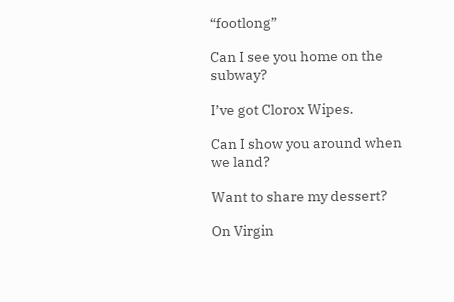“footlong”

Can I see you home on the subway?

I’ve got Clorox Wipes.

Can I show you around when we land?

Want to share my dessert?

On Virgin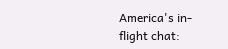America's in-flight chat: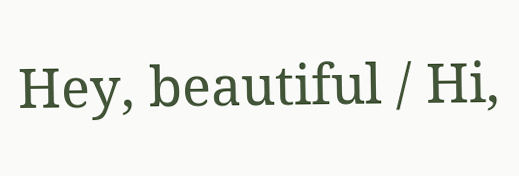Hey, beautiful / Hi,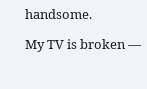handsome.

My TV is broken —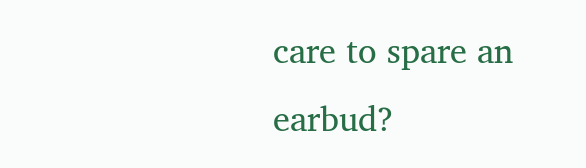care to spare an earbud?